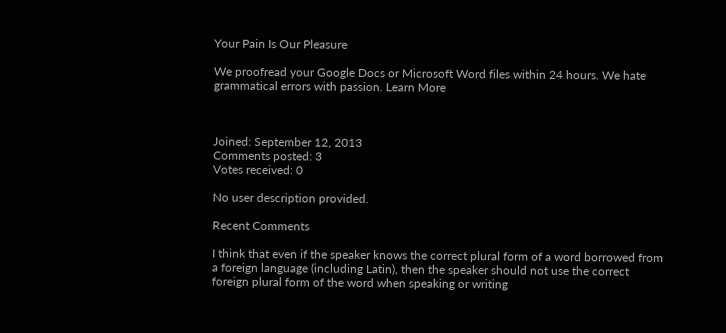Your Pain Is Our Pleasure

We proofread your Google Docs or Microsoft Word files within 24 hours. We hate grammatical errors with passion. Learn More



Joined: September 12, 2013
Comments posted: 3
Votes received: 0

No user description provided.

Recent Comments

I think that even if the speaker knows the correct plural form of a word borrowed from a foreign language (including Latin), then the speaker should not use the correct foreign plural form of the word when speaking or writing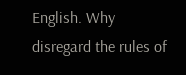English. Why disregard the rules of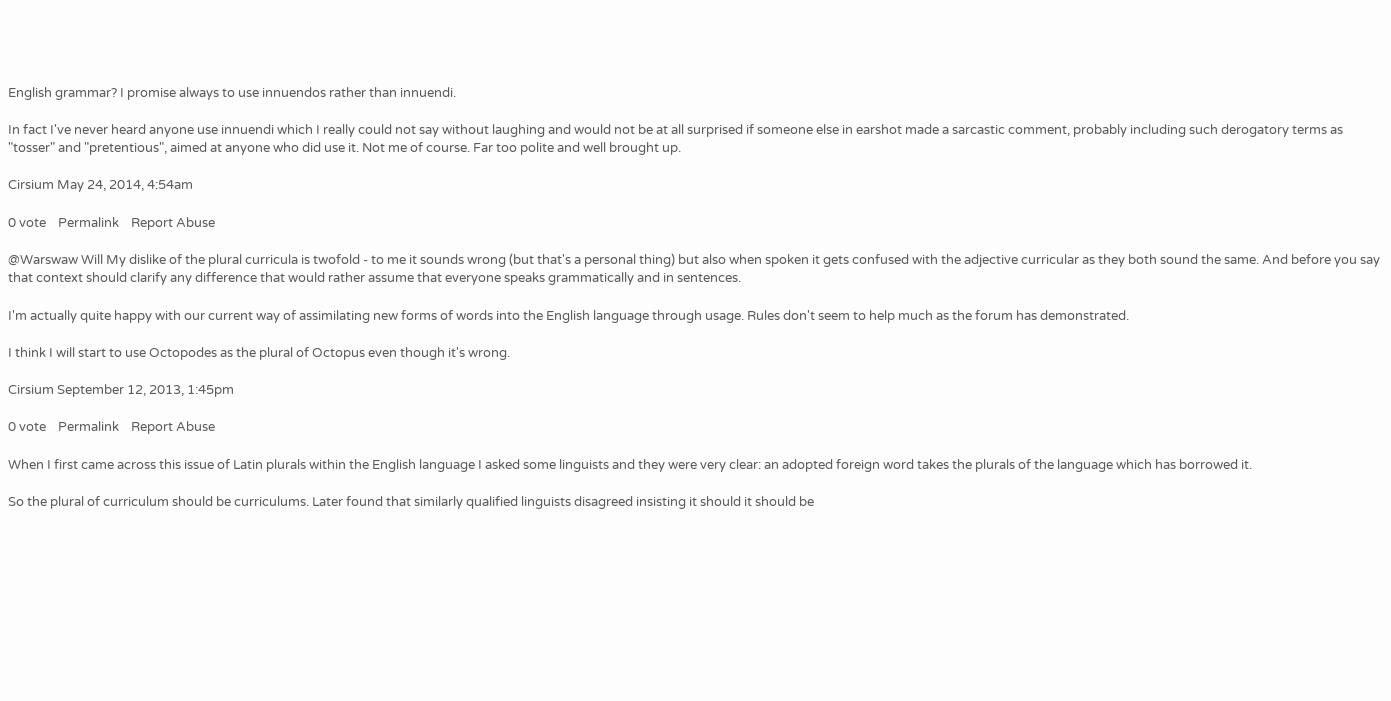English grammar? I promise always to use innuendos rather than innuendi.

In fact I've never heard anyone use innuendi which I really could not say without laughing and would not be at all surprised if someone else in earshot made a sarcastic comment, probably including such derogatory terms as "tosser" and "pretentious", aimed at anyone who did use it. Not me of course. Far too polite and well brought up.

Cirsium May 24, 2014, 4:54am

0 vote    Permalink    Report Abuse

@Warswaw Will My dislike of the plural curricula is twofold - to me it sounds wrong (but that's a personal thing) but also when spoken it gets confused with the adjective curricular as they both sound the same. And before you say that context should clarify any difference that would rather assume that everyone speaks grammatically and in sentences.

I'm actually quite happy with our current way of assimilating new forms of words into the English language through usage. Rules don't seem to help much as the forum has demonstrated.

I think I will start to use Octopodes as the plural of Octopus even though it's wrong.

Cirsium September 12, 2013, 1:45pm

0 vote    Permalink    Report Abuse

When I first came across this issue of Latin plurals within the English language I asked some linguists and they were very clear: an adopted foreign word takes the plurals of the language which has borrowed it.

So the plural of curriculum should be curriculums. Later found that similarly qualified linguists disagreed insisting it should it should be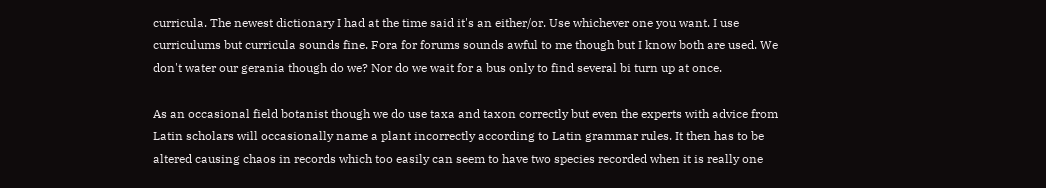curricula. The newest dictionary I had at the time said it's an either/or. Use whichever one you want. I use curriculums but curricula sounds fine. Fora for forums sounds awful to me though but I know both are used. We don't water our gerania though do we? Nor do we wait for a bus only to find several bi turn up at once.

As an occasional field botanist though we do use taxa and taxon correctly but even the experts with advice from Latin scholars will occasionally name a plant incorrectly according to Latin grammar rules. It then has to be altered causing chaos in records which too easily can seem to have two species recorded when it is really one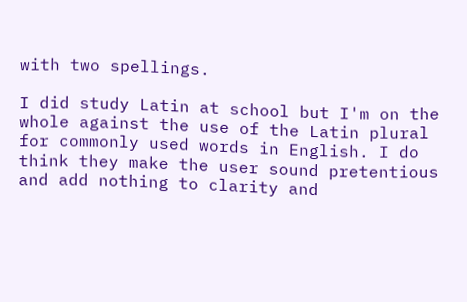with two spellings.

I did study Latin at school but I'm on the whole against the use of the Latin plural for commonly used words in English. I do think they make the user sound pretentious and add nothing to clarity and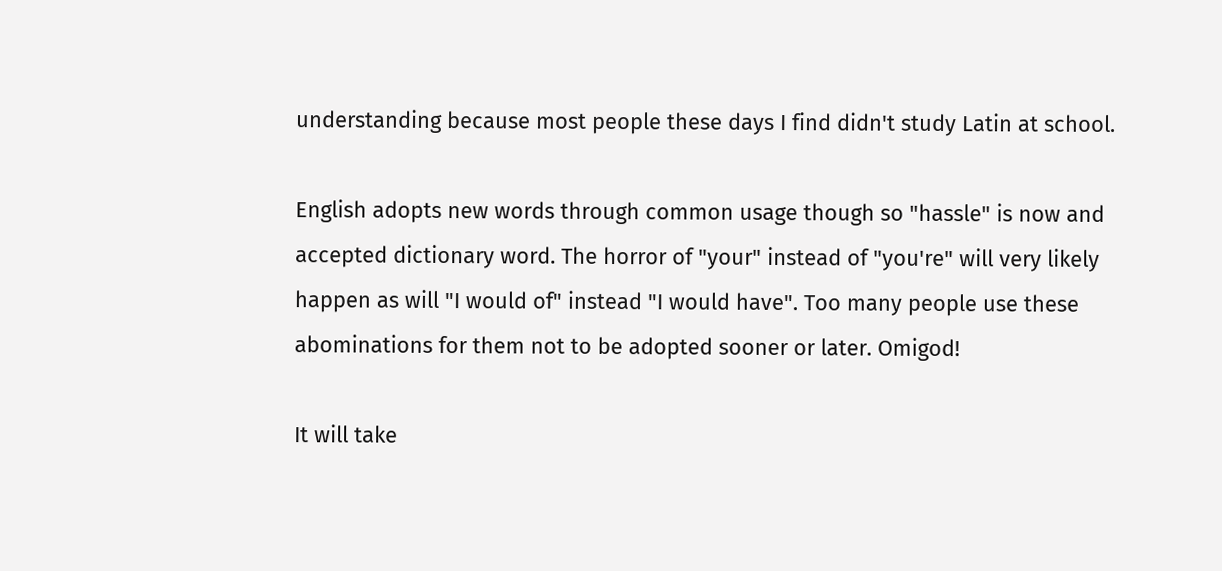understanding because most people these days I find didn't study Latin at school.

English adopts new words through common usage though so "hassle" is now and accepted dictionary word. The horror of "your" instead of "you're" will very likely happen as will "I would of" instead "I would have". Too many people use these abominations for them not to be adopted sooner or later. Omigod!

It will take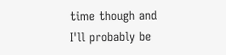time though and I'll probably be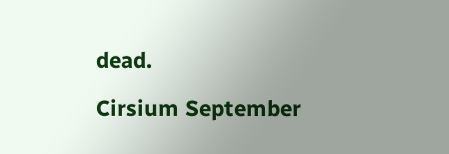dead.

Cirsium September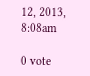12, 2013, 8:08am

0 vote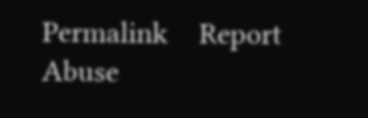Permalink    Report Abuse